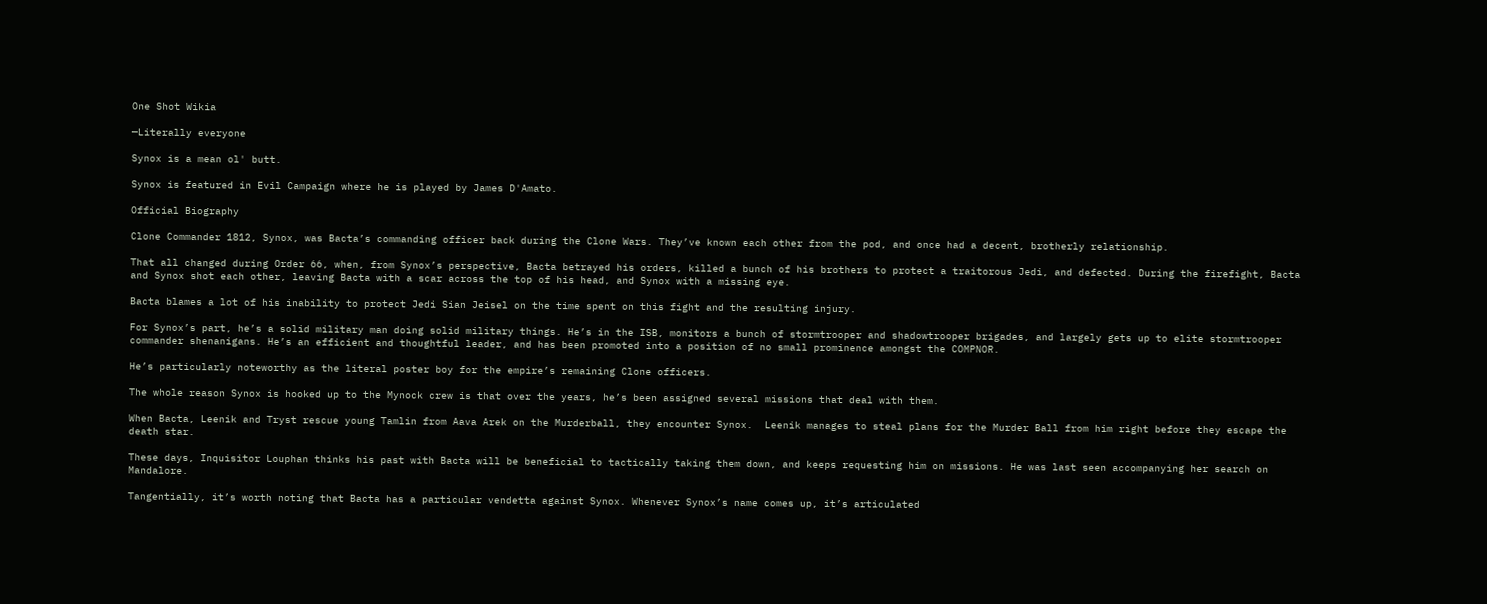One Shot Wikia

—Literally everyone

Synox is a mean ol' butt.

Synox is featured in Evil Campaign where he is played by James D'Amato.

Official Biography

Clone Commander 1812, Synox, was Bacta’s commanding officer back during the Clone Wars. They’ve known each other from the pod, and once had a decent, brotherly relationship.

That all changed during Order 66, when, from Synox’s perspective, Bacta betrayed his orders, killed a bunch of his brothers to protect a traitorous Jedi, and defected. During the firefight, Bacta and Synox shot each other, leaving Bacta with a scar across the top of his head, and Synox with a missing eye.

Bacta blames a lot of his inability to protect Jedi Sian Jeisel on the time spent on this fight and the resulting injury.

For Synox’s part, he’s a solid military man doing solid military things. He’s in the ISB, monitors a bunch of stormtrooper and shadowtrooper brigades, and largely gets up to elite stormtrooper commander shenanigans. He’s an efficient and thoughtful leader, and has been promoted into a position of no small prominence amongst the COMPNOR.

He’s particularly noteworthy as the literal poster boy for the empire’s remaining Clone officers.

The whole reason Synox is hooked up to the Mynock crew is that over the years, he’s been assigned several missions that deal with them.

When Bacta, Leenik and Tryst rescue young Tamlin from Aava Arek on the Murderball, they encounter Synox.  Leenik manages to steal plans for the Murder Ball from him right before they escape the death star.

These days, Inquisitor Louphan thinks his past with Bacta will be beneficial to tactically taking them down, and keeps requesting him on missions. He was last seen accompanying her search on Mandalore.

Tangentially, it’s worth noting that Bacta has a particular vendetta against Synox. Whenever Synox’s name comes up, it’s articulated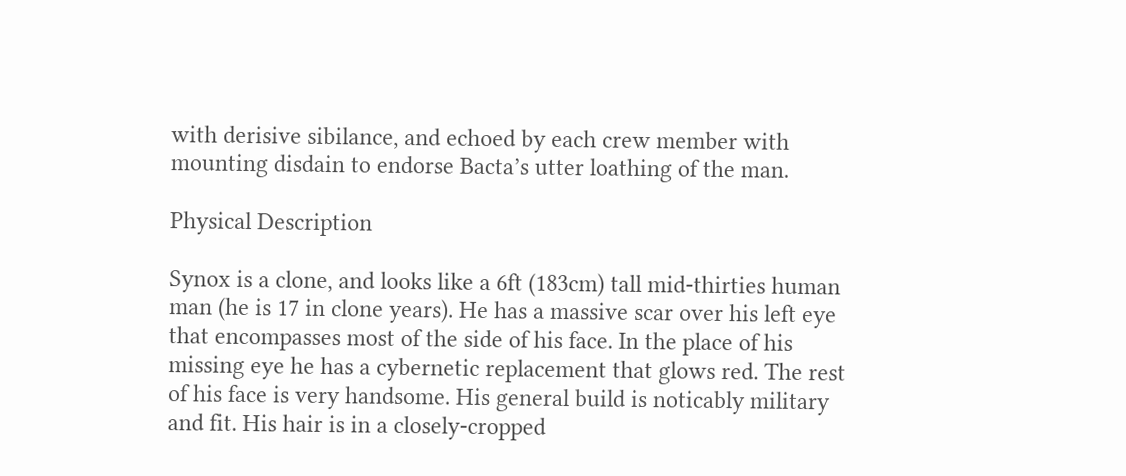with derisive sibilance, and echoed by each crew member with mounting disdain to endorse Bacta’s utter loathing of the man.

Physical Description

Synox is a clone, and looks like a 6ft (183cm) tall mid-thirties human man (he is 17 in clone years). He has a massive scar over his left eye that encompasses most of the side of his face. In the place of his missing eye he has a cybernetic replacement that glows red. The rest of his face is very handsome. His general build is noticably military and fit. His hair is in a closely-cropped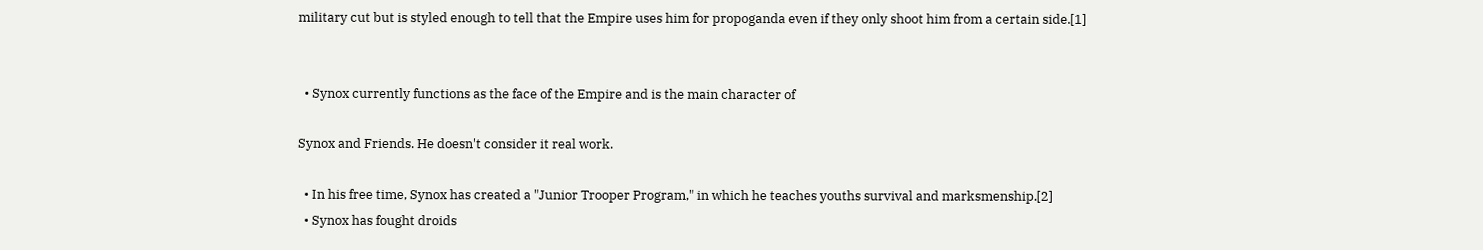military cut but is styled enough to tell that the Empire uses him for propoganda even if they only shoot him from a certain side.[1]


  • Synox currently functions as the face of the Empire and is the main character of

Synox and Friends. He doesn't consider it real work.

  • In his free time, Synox has created a "Junior Trooper Program," in which he teaches youths survival and marksmenship.[2]
  • Synox has fought droids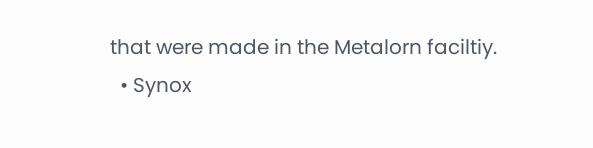that were made in the Metalorn faciltiy.
  • Synox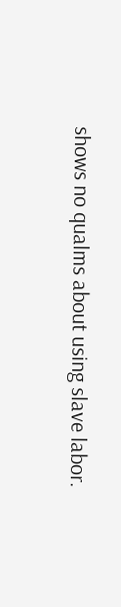shows no qualms about using slave labor.